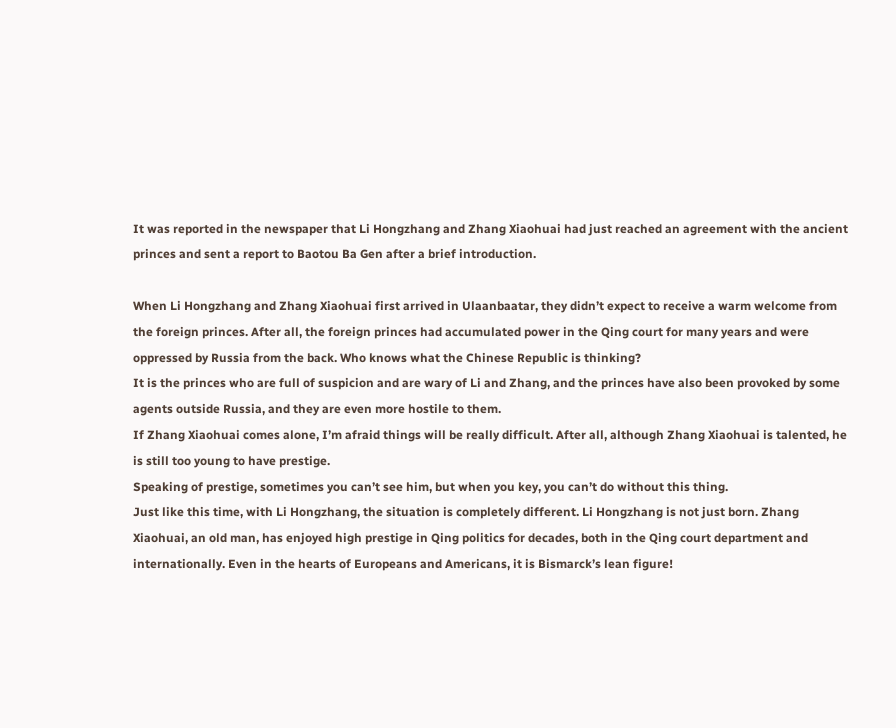It was reported in the newspaper that Li Hongzhang and Zhang Xiaohuai had just reached an agreement with the ancient princes and sent a report to Baotou Ba Gen after a brief introduction.

When Li Hongzhang and Zhang Xiaohuai first arrived in Ulaanbaatar, they didn’t expect to receive a warm welcome from the foreign princes. After all, the foreign princes had accumulated power in the Qing court for many years and were oppressed by Russia from the back. Who knows what the Chinese Republic is thinking?
It is the princes who are full of suspicion and are wary of Li and Zhang, and the princes have also been provoked by some agents outside Russia, and they are even more hostile to them.
If Zhang Xiaohuai comes alone, I’m afraid things will be really difficult. After all, although Zhang Xiaohuai is talented, he is still too young to have prestige.
Speaking of prestige, sometimes you can’t see him, but when you key, you can’t do without this thing.
Just like this time, with Li Hongzhang, the situation is completely different. Li Hongzhang is not just born. Zhang Xiaohuai, an old man, has enjoyed high prestige in Qing politics for decades, both in the Qing court department and internationally. Even in the hearts of Europeans and Americans, it is Bismarck’s lean figure!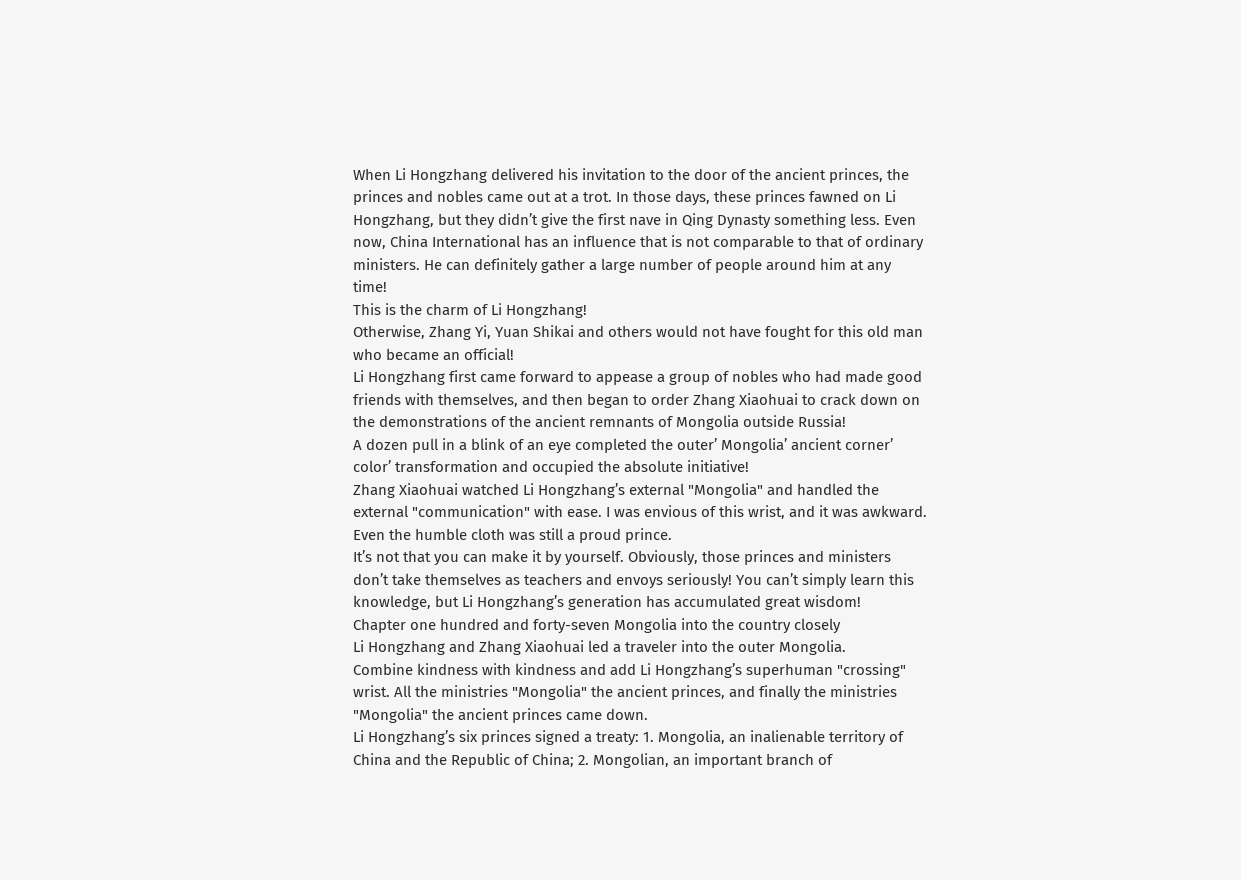When Li Hongzhang delivered his invitation to the door of the ancient princes, the princes and nobles came out at a trot. In those days, these princes fawned on Li Hongzhang, but they didn’t give the first nave in Qing Dynasty something less. Even now, China International has an influence that is not comparable to that of ordinary ministers. He can definitely gather a large number of people around him at any time!
This is the charm of Li Hongzhang!
Otherwise, Zhang Yi, Yuan Shikai and others would not have fought for this old man who became an official!
Li Hongzhang first came forward to appease a group of nobles who had made good friends with themselves, and then began to order Zhang Xiaohuai to crack down on the demonstrations of the ancient remnants of Mongolia outside Russia!
A dozen pull in a blink of an eye completed the outer’ Mongolia’ ancient corner’ color’ transformation and occupied the absolute initiative!
Zhang Xiaohuai watched Li Hongzhang’s external "Mongolia" and handled the external "communication" with ease. I was envious of this wrist, and it was awkward. Even the humble cloth was still a proud prince.
It’s not that you can make it by yourself. Obviously, those princes and ministers don’t take themselves as teachers and envoys seriously! You can’t simply learn this knowledge, but Li Hongzhang’s generation has accumulated great wisdom!
Chapter one hundred and forty-seven Mongolia into the country closely
Li Hongzhang and Zhang Xiaohuai led a traveler into the outer Mongolia.
Combine kindness with kindness and add Li Hongzhang’s superhuman "crossing" wrist. All the ministries "Mongolia" the ancient princes, and finally the ministries "Mongolia" the ancient princes came down.
Li Hongzhang’s six princes signed a treaty: 1. Mongolia, an inalienable territory of China and the Republic of China; 2. Mongolian, an important branch of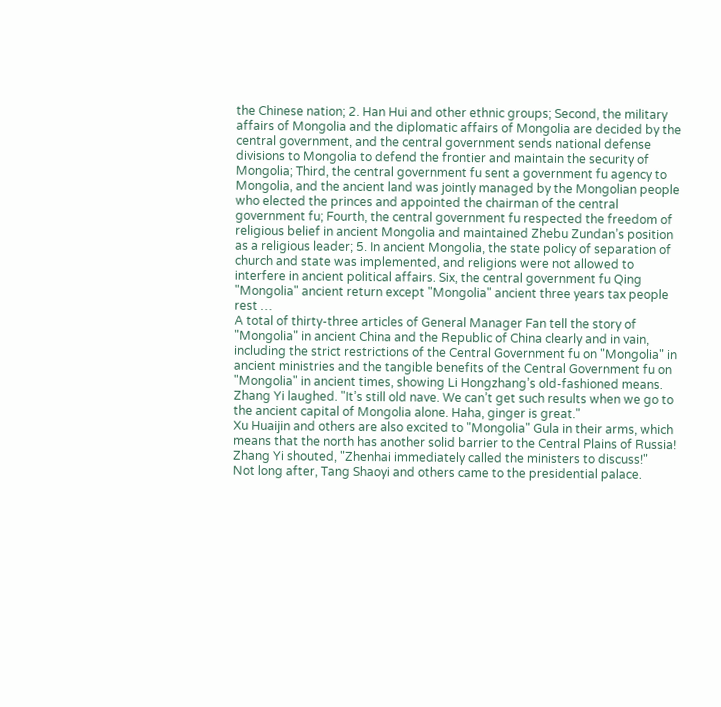the Chinese nation; 2. Han Hui and other ethnic groups; Second, the military affairs of Mongolia and the diplomatic affairs of Mongolia are decided by the central government, and the central government sends national defense divisions to Mongolia to defend the frontier and maintain the security of Mongolia; Third, the central government fu sent a government fu agency to Mongolia, and the ancient land was jointly managed by the Mongolian people who elected the princes and appointed the chairman of the central government fu; Fourth, the central government fu respected the freedom of religious belief in ancient Mongolia and maintained Zhebu Zundan’s position as a religious leader; 5. In ancient Mongolia, the state policy of separation of church and state was implemented, and religions were not allowed to interfere in ancient political affairs. Six, the central government fu Qing "Mongolia" ancient return except "Mongolia" ancient three years tax people rest …
A total of thirty-three articles of General Manager Fan tell the story of "Mongolia" in ancient China and the Republic of China clearly and in vain, including the strict restrictions of the Central Government fu on "Mongolia" in ancient ministries and the tangible benefits of the Central Government fu on "Mongolia" in ancient times, showing Li Hongzhang’s old-fashioned means.
Zhang Yi laughed. "It’s still old nave. We can’t get such results when we go to the ancient capital of Mongolia alone. Haha, ginger is great."
Xu Huaijin and others are also excited to "Mongolia" Gula in their arms, which means that the north has another solid barrier to the Central Plains of Russia!
Zhang Yi shouted, "Zhenhai immediately called the ministers to discuss!"
Not long after, Tang Shaoyi and others came to the presidential palace.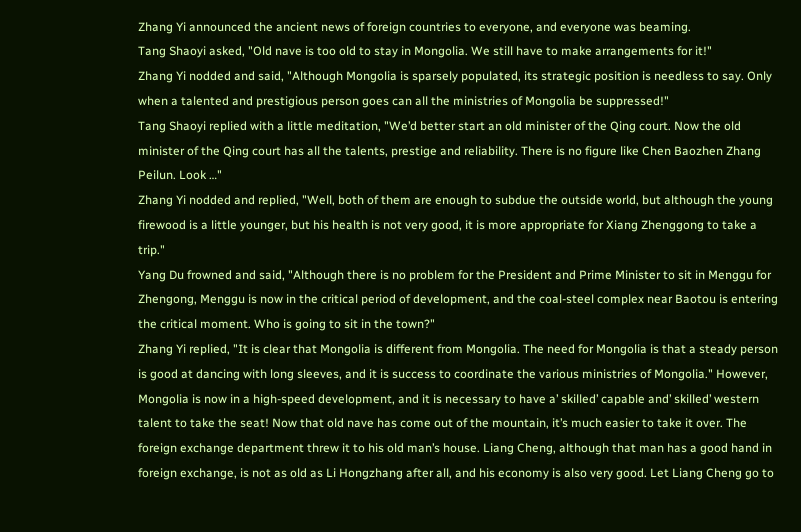Zhang Yi announced the ancient news of foreign countries to everyone, and everyone was beaming.
Tang Shaoyi asked, "Old nave is too old to stay in Mongolia. We still have to make arrangements for it!"
Zhang Yi nodded and said, "Although Mongolia is sparsely populated, its strategic position is needless to say. Only when a talented and prestigious person goes can all the ministries of Mongolia be suppressed!"
Tang Shaoyi replied with a little meditation, "We’d better start an old minister of the Qing court. Now the old minister of the Qing court has all the talents, prestige and reliability. There is no figure like Chen Baozhen Zhang Peilun. Look …"
Zhang Yi nodded and replied, "Well, both of them are enough to subdue the outside world, but although the young firewood is a little younger, but his health is not very good, it is more appropriate for Xiang Zhenggong to take a trip."
Yang Du frowned and said, "Although there is no problem for the President and Prime Minister to sit in Menggu for Zhengong, Menggu is now in the critical period of development, and the coal-steel complex near Baotou is entering the critical moment. Who is going to sit in the town?"
Zhang Yi replied, "It is clear that Mongolia is different from Mongolia. The need for Mongolia is that a steady person is good at dancing with long sleeves, and it is success to coordinate the various ministries of Mongolia." However, Mongolia is now in a high-speed development, and it is necessary to have a’ skilled’ capable and’ skilled’ western talent to take the seat! Now that old nave has come out of the mountain, it’s much easier to take it over. The foreign exchange department threw it to his old man’s house. Liang Cheng, although that man has a good hand in foreign exchange, is not as old as Li Hongzhang after all, and his economy is also very good. Let Liang Cheng go to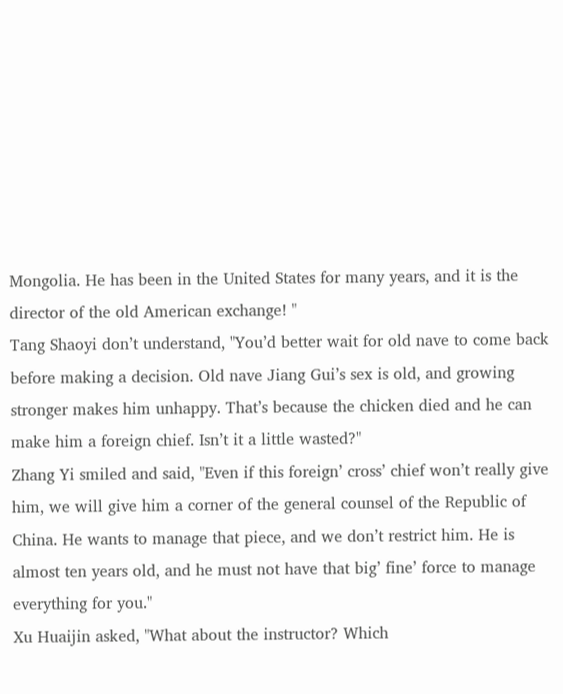Mongolia. He has been in the United States for many years, and it is the director of the old American exchange! "
Tang Shaoyi don’t understand, "You’d better wait for old nave to come back before making a decision. Old nave Jiang Gui’s sex is old, and growing stronger makes him unhappy. That’s because the chicken died and he can make him a foreign chief. Isn’t it a little wasted?"
Zhang Yi smiled and said, "Even if this foreign’ cross’ chief won’t really give him, we will give him a corner of the general counsel of the Republic of China. He wants to manage that piece, and we don’t restrict him. He is almost ten years old, and he must not have that big’ fine’ force to manage everything for you."
Xu Huaijin asked, "What about the instructor? Which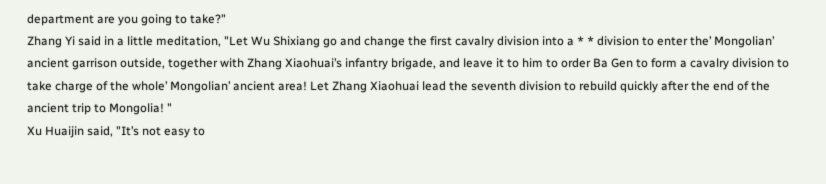department are you going to take?"
Zhang Yi said in a little meditation, "Let Wu Shixiang go and change the first cavalry division into a * * division to enter the’ Mongolian’ ancient garrison outside, together with Zhang Xiaohuai’s infantry brigade, and leave it to him to order Ba Gen to form a cavalry division to take charge of the whole’ Mongolian’ ancient area! Let Zhang Xiaohuai lead the seventh division to rebuild quickly after the end of the ancient trip to Mongolia! "
Xu Huaijin said, "It’s not easy to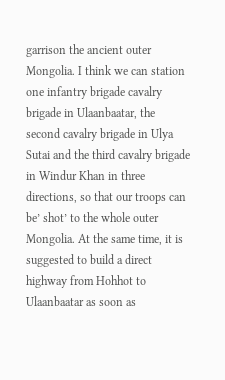garrison the ancient outer Mongolia. I think we can station one infantry brigade cavalry brigade in Ulaanbaatar, the second cavalry brigade in Ulya Sutai and the third cavalry brigade in Windur Khan in three directions, so that our troops can be’ shot’ to the whole outer Mongolia. At the same time, it is suggested to build a direct highway from Hohhot to Ulaanbaatar as soon as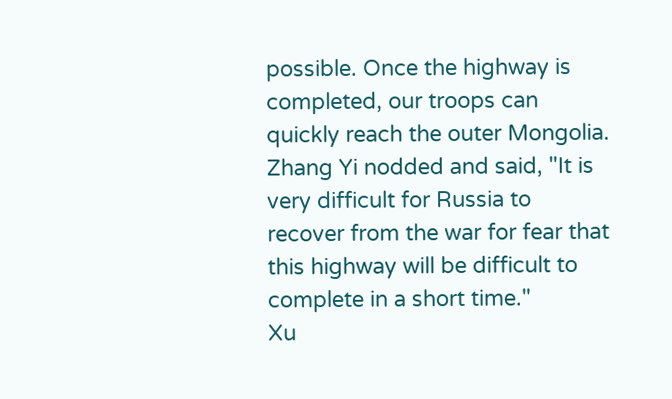possible. Once the highway is completed, our troops can quickly reach the outer Mongolia.
Zhang Yi nodded and said, "It is very difficult for Russia to recover from the war for fear that this highway will be difficult to complete in a short time."
Xu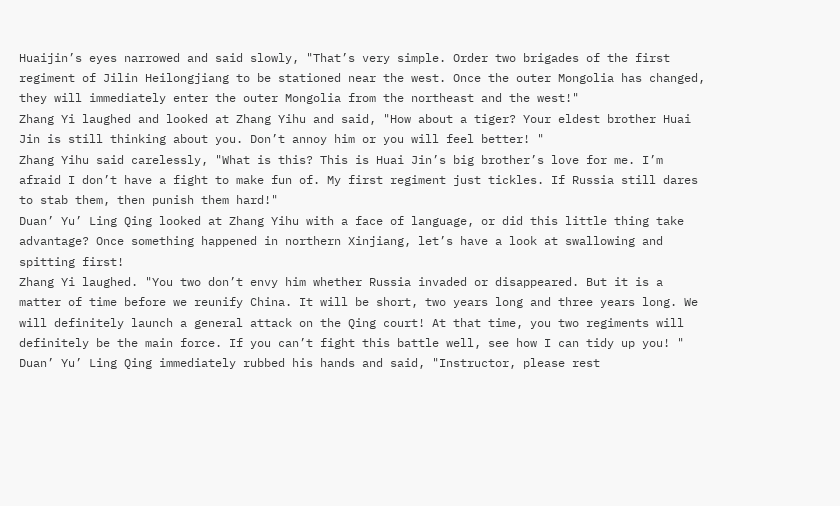Huaijin’s eyes narrowed and said slowly, "That’s very simple. Order two brigades of the first regiment of Jilin Heilongjiang to be stationed near the west. Once the outer Mongolia has changed, they will immediately enter the outer Mongolia from the northeast and the west!"
Zhang Yi laughed and looked at Zhang Yihu and said, "How about a tiger? Your eldest brother Huai Jin is still thinking about you. Don’t annoy him or you will feel better! "
Zhang Yihu said carelessly, "What is this? This is Huai Jin’s big brother’s love for me. I’m afraid I don’t have a fight to make fun of. My first regiment just tickles. If Russia still dares to stab them, then punish them hard!"
Duan’ Yu’ Ling Qing looked at Zhang Yihu with a face of language, or did this little thing take advantage? Once something happened in northern Xinjiang, let’s have a look at swallowing and spitting first!
Zhang Yi laughed. "You two don’t envy him whether Russia invaded or disappeared. But it is a matter of time before we reunify China. It will be short, two years long and three years long. We will definitely launch a general attack on the Qing court! At that time, you two regiments will definitely be the main force. If you can’t fight this battle well, see how I can tidy up you! "
Duan’ Yu’ Ling Qing immediately rubbed his hands and said, "Instructor, please rest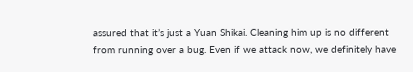assured that it’s just a Yuan Shikai. Cleaning him up is no different from running over a bug. Even if we attack now, we definitely have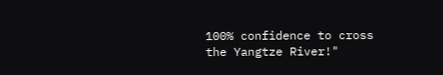100% confidence to cross the Yangtze River!"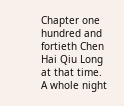Chapter one hundred and fortieth Chen Hai Qiu Long at that time.
A whole night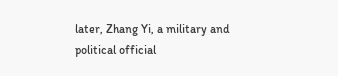later, Zhang Yi, a military and political official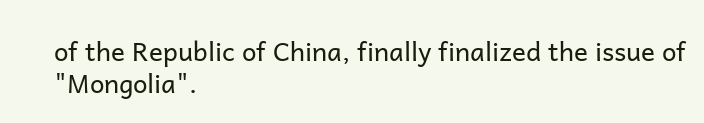of the Republic of China, finally finalized the issue of "Mongolia".